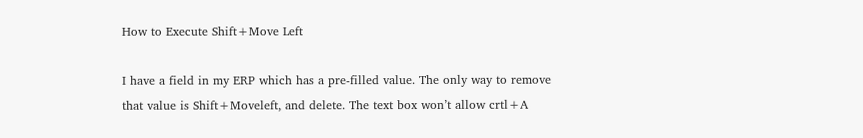How to Execute Shift+Move Left

I have a field in my ERP which has a pre-filled value. The only way to remove that value is Shift+Moveleft, and delete. The text box won’t allow crtl+A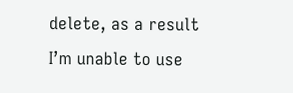delete, as a result I’m unable to use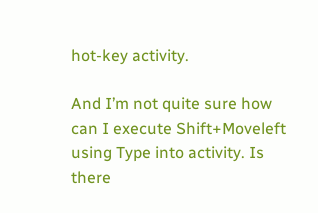hot-key activity.

And I’m not quite sure how can I execute Shift+Moveleft using Type into activity. Is there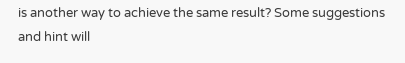is another way to achieve the same result? Some suggestions and hint will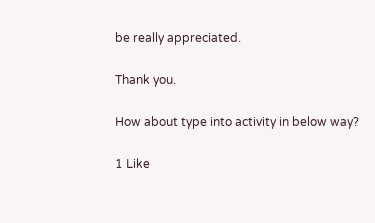be really appreciated.

Thank you.

How about type into activity in below way?

1 Like